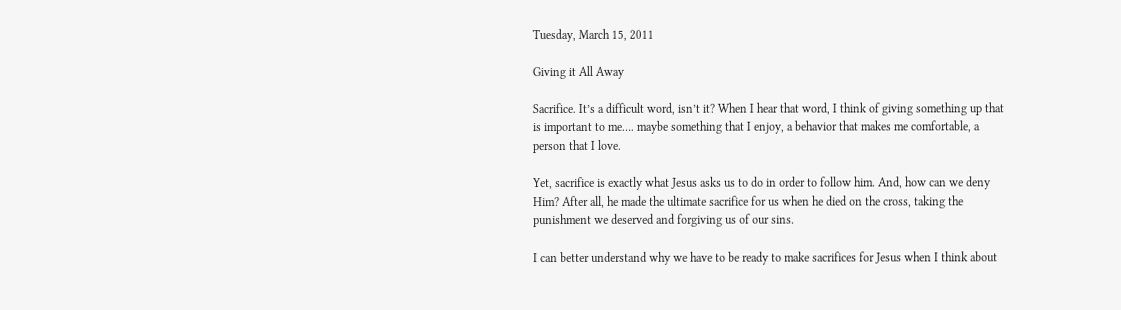Tuesday, March 15, 2011

Giving it All Away

Sacrifice. It’s a difficult word, isn’t it? When I hear that word, I think of giving something up that is important to me…. maybe something that I enjoy, a behavior that makes me comfortable, a person that I love.

Yet, sacrifice is exactly what Jesus asks us to do in order to follow him. And, how can we deny Him? After all, he made the ultimate sacrifice for us when he died on the cross, taking the punishment we deserved and forgiving us of our sins.

I can better understand why we have to be ready to make sacrifices for Jesus when I think about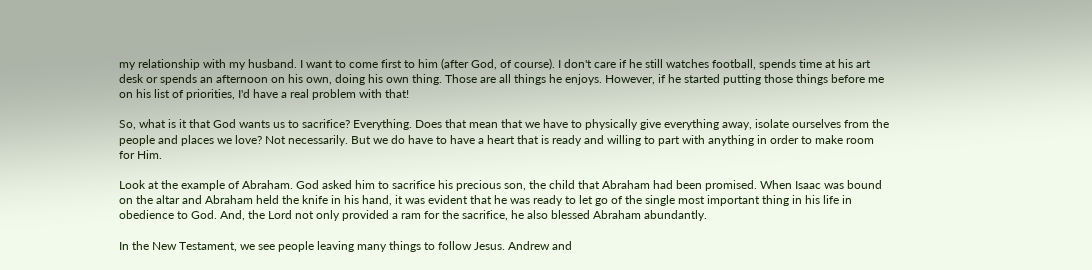my relationship with my husband. I want to come first to him (after God, of course). I don't care if he still watches football, spends time at his art desk or spends an afternoon on his own, doing his own thing. Those are all things he enjoys. However, if he started putting those things before me on his list of priorities, I'd have a real problem with that!

So, what is it that God wants us to sacrifice? Everything. Does that mean that we have to physically give everything away, isolate ourselves from the people and places we love? Not necessarily. But we do have to have a heart that is ready and willing to part with anything in order to make room for Him.

Look at the example of Abraham. God asked him to sacrifice his precious son, the child that Abraham had been promised. When Isaac was bound on the altar and Abraham held the knife in his hand, it was evident that he was ready to let go of the single most important thing in his life in obedience to God. And, the Lord not only provided a ram for the sacrifice, he also blessed Abraham abundantly.

In the New Testament, we see people leaving many things to follow Jesus. Andrew and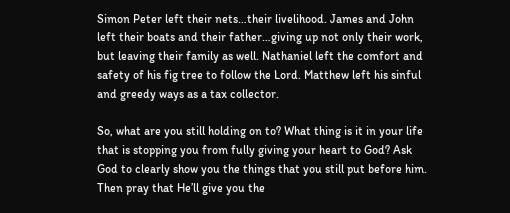Simon Peter left their nets…their livelihood. James and John left their boats and their father…giving up not only their work, but leaving their family as well. Nathaniel left the comfort and safety of his fig tree to follow the Lord. Matthew left his sinful and greedy ways as a tax collector.

So, what are you still holding on to? What thing is it in your life that is stopping you from fully giving your heart to God? Ask God to clearly show you the things that you still put before him. Then pray that He’ll give you the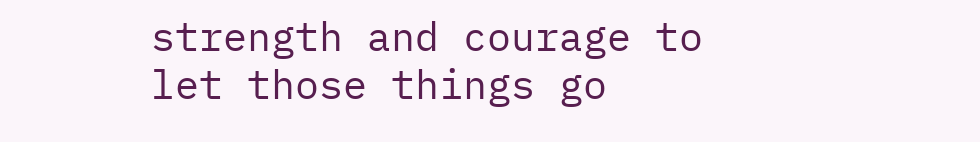strength and courage to let those things go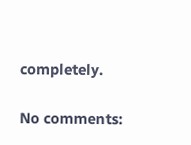completely.

No comments: